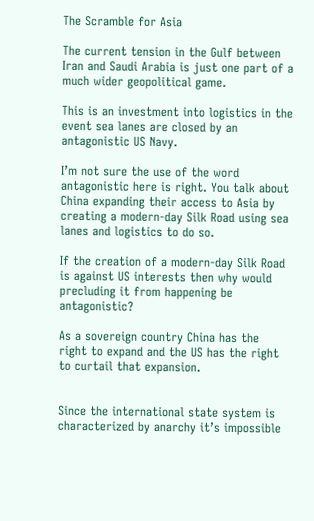The Scramble for Asia

The current tension in the Gulf between Iran and Saudi Arabia is just one part of a much wider geopolitical game.

This is an investment into logistics in the event sea lanes are closed by an antagonistic US Navy.

I’m not sure the use of the word antagonistic here is right. You talk about China expanding their access to Asia by creating a modern-day Silk Road using sea lanes and logistics to do so.

If the creation of a modern-day Silk Road is against US interests then why would precluding it from happening be antagonistic?

As a sovereign country China has the right to expand and the US has the right to curtail that expansion.


Since the international state system is characterized by anarchy it’s impossible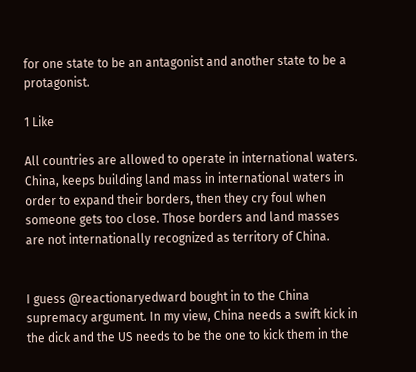for one state to be an antagonist and another state to be a protagonist.

1 Like

All countries are allowed to operate in international waters. China, keeps building land mass in international waters in order to expand their borders, then they cry foul when someone gets too close. Those borders and land masses are not internationally recognized as territory of China.


I guess @reactionaryedward bought in to the China supremacy argument. In my view, China needs a swift kick in the dick and the US needs to be the one to kick them in the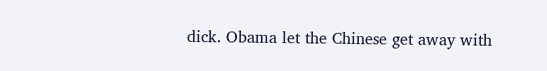dick. Obama let the Chinese get away with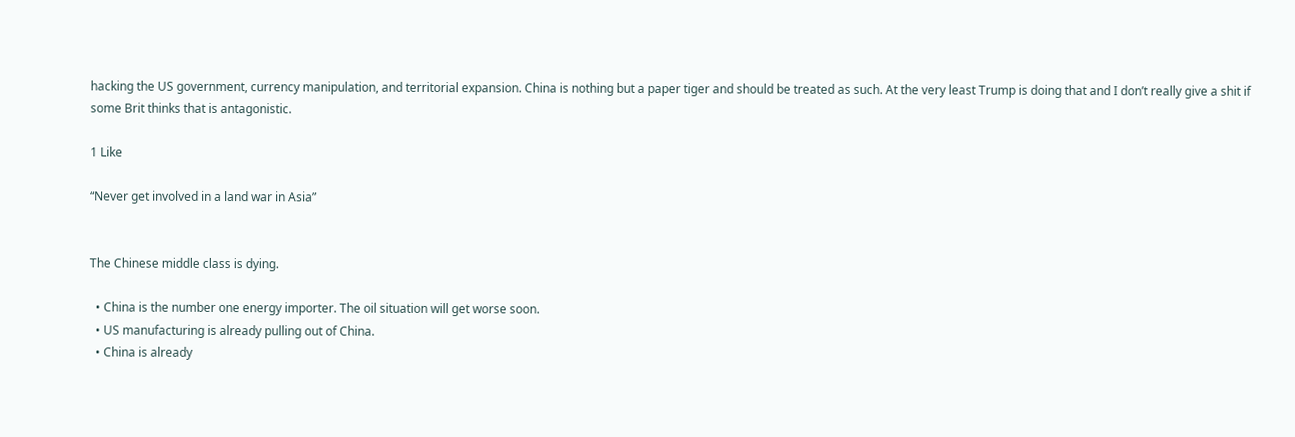hacking the US government, currency manipulation, and territorial expansion. China is nothing but a paper tiger and should be treated as such. At the very least Trump is doing that and I don’t really give a shit if some Brit thinks that is antagonistic.

1 Like

“Never get involved in a land war in Asia”


The Chinese middle class is dying.

  • China is the number one energy importer. The oil situation will get worse soon.
  • US manufacturing is already pulling out of China.
  • China is already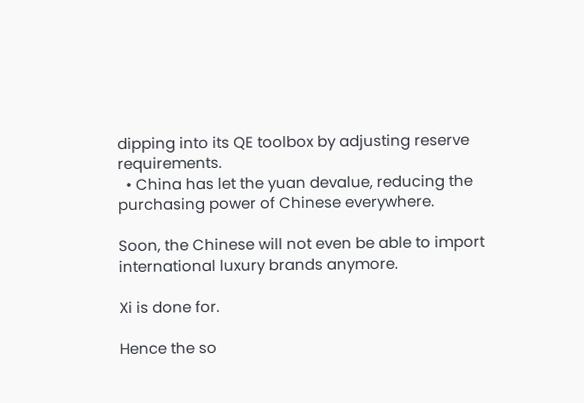dipping into its QE toolbox by adjusting reserve requirements.
  • China has let the yuan devalue, reducing the purchasing power of Chinese everywhere.

Soon, the Chinese will not even be able to import international luxury brands anymore.

Xi is done for.

Hence the so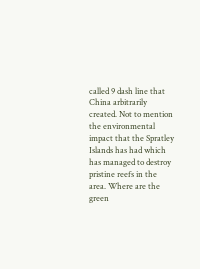called 9 dash line that China arbitrarily created. Not to mention the environmental impact that the Spratley Islands has had which has managed to destroy pristine reefs in the area. Where are the green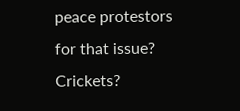peace protestors for that issue? Crickets?